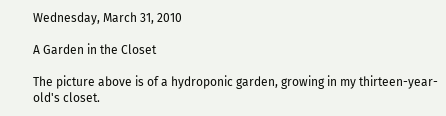Wednesday, March 31, 2010

A Garden in the Closet

The picture above is of a hydroponic garden, growing in my thirteen-year-old's closet.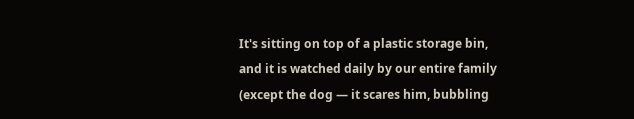It's sitting on top of a plastic storage bin, and it is watched daily by our entire family (except the dog — it scares him, bubbling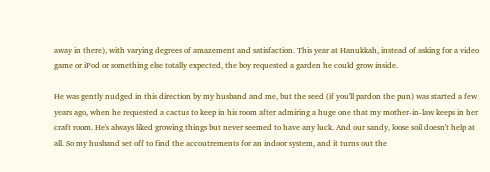away in there), with varying degrees of amazement and satisfaction. This year at Hanukkah, instead of asking for a video game or iPod or something else totally expected, the boy requested a garden he could grow inside.

He was gently nudged in this direction by my husband and me, but the seed (if you'll pardon the pun) was started a few years ago, when he requested a cactus to keep in his room after admiring a huge one that my mother-in-law keeps in her craft room. He's always liked growing things but never seemed to have any luck. And our sandy, loose soil doesn't help at all. So my husband set off to find the accoutrements for an indoor system, and it turns out the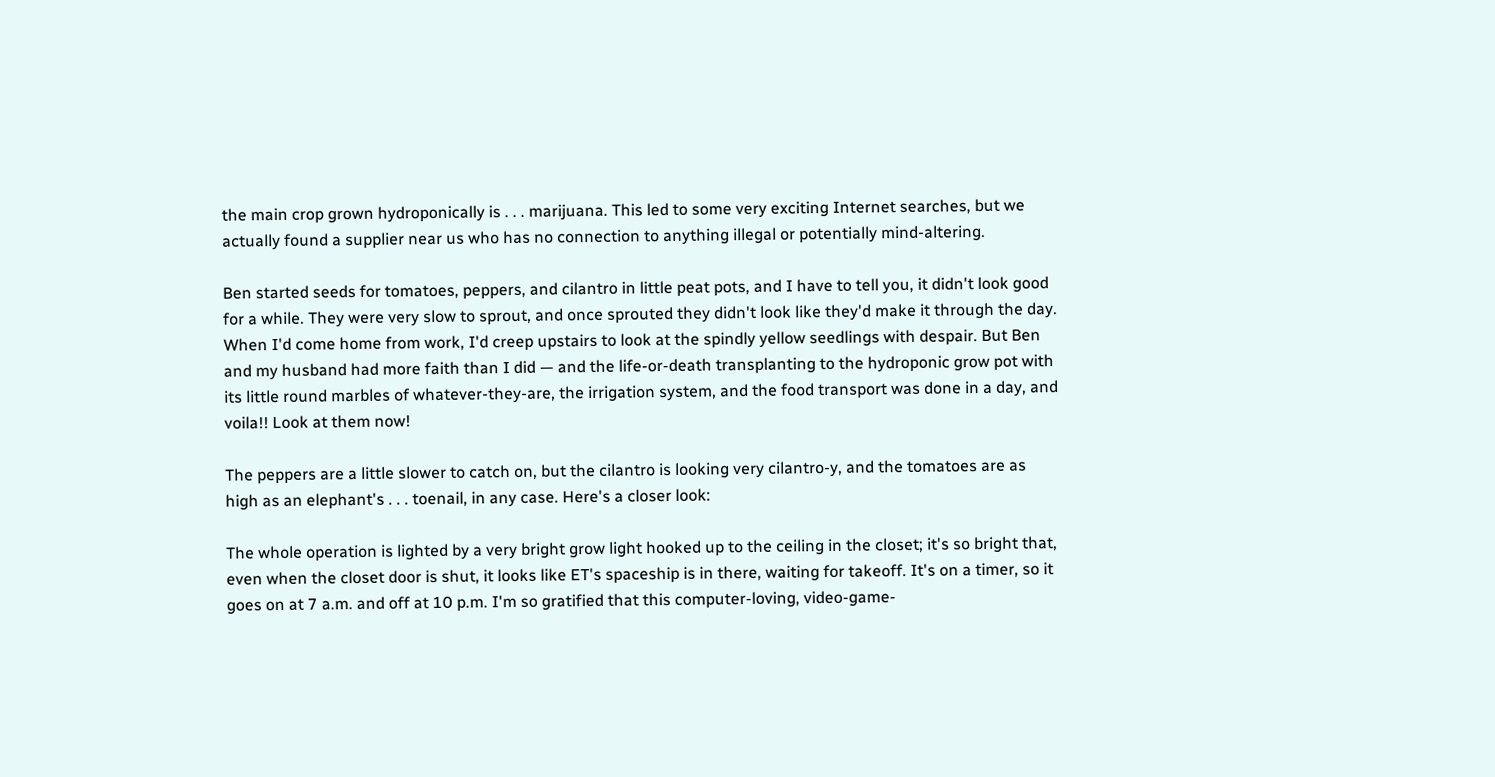the main crop grown hydroponically is . . . marijuana. This led to some very exciting Internet searches, but we actually found a supplier near us who has no connection to anything illegal or potentially mind-altering.

Ben started seeds for tomatoes, peppers, and cilantro in little peat pots, and I have to tell you, it didn't look good for a while. They were very slow to sprout, and once sprouted they didn't look like they'd make it through the day. When I'd come home from work, I'd creep upstairs to look at the spindly yellow seedlings with despair. But Ben and my husband had more faith than I did — and the life-or-death transplanting to the hydroponic grow pot with its little round marbles of whatever-they-are, the irrigation system, and the food transport was done in a day, and voila!! Look at them now!

The peppers are a little slower to catch on, but the cilantro is looking very cilantro-y, and the tomatoes are as high as an elephant's . . . toenail, in any case. Here's a closer look:

The whole operation is lighted by a very bright grow light hooked up to the ceiling in the closet; it's so bright that, even when the closet door is shut, it looks like ET's spaceship is in there, waiting for takeoff. It's on a timer, so it goes on at 7 a.m. and off at 10 p.m. I'm so gratified that this computer-loving, video-game-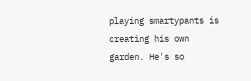playing smartypants is creating his own garden. He's so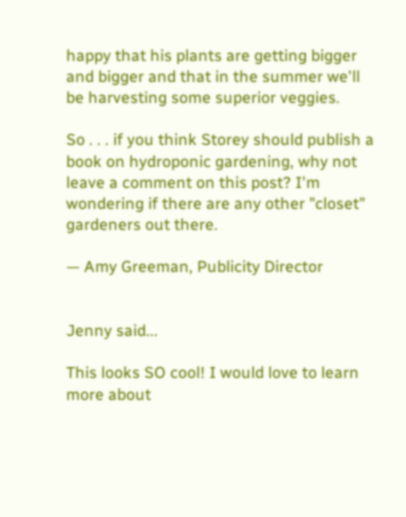happy that his plants are getting bigger and bigger and that in the summer we'll be harvesting some superior veggies.

So . . . if you think Storey should publish a book on hydroponic gardening, why not leave a comment on this post? I'm wondering if there are any other "closet" gardeners out there.

— Amy Greeman, Publicity Director


Jenny said...

This looks SO cool! I would love to learn more about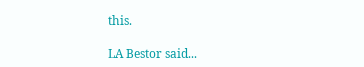this.

LA Bestor said...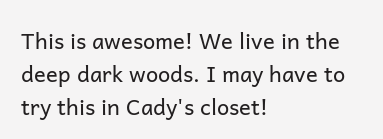This is awesome! We live in the deep dark woods. I may have to try this in Cady's closet!